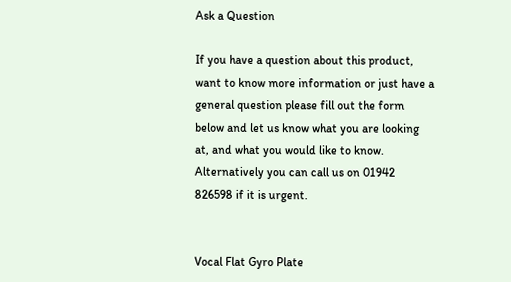Ask a Question

If you have a question about this product, want to know more information or just have a general question please fill out the form below and let us know what you are looking at, and what you would like to know. Alternatively you can call us on 01942 826598 if it is urgent.


Vocal Flat Gyro Plate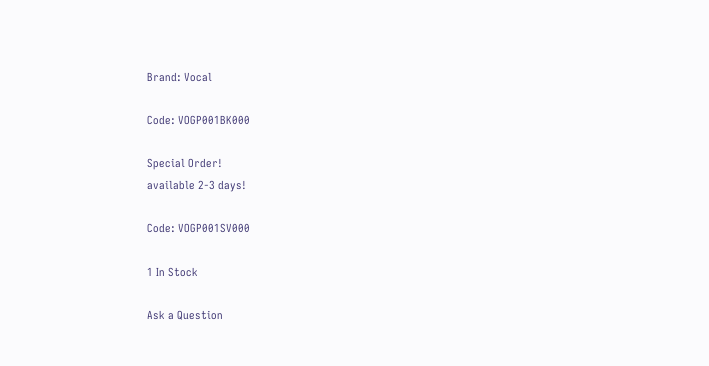Brand: Vocal

Code: VOGP001BK000

Special Order!
available 2-3 days!

Code: VOGP001SV000

1 In Stock

Ask a Question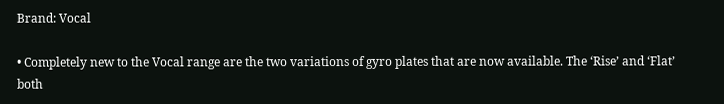Brand: Vocal

• Completely new to the Vocal range are the two variations of gyro plates that are now available. The ‘Rise’ and ‘Flat’ both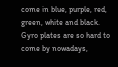come in blue, purple, red, green, white and black. Gyro plates are so hard to come by nowadays,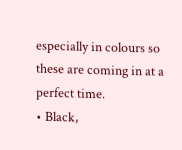especially in colours so these are coming in at a perfect time.
• Black,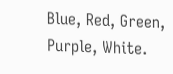Blue, Red, Green, Purple, White.